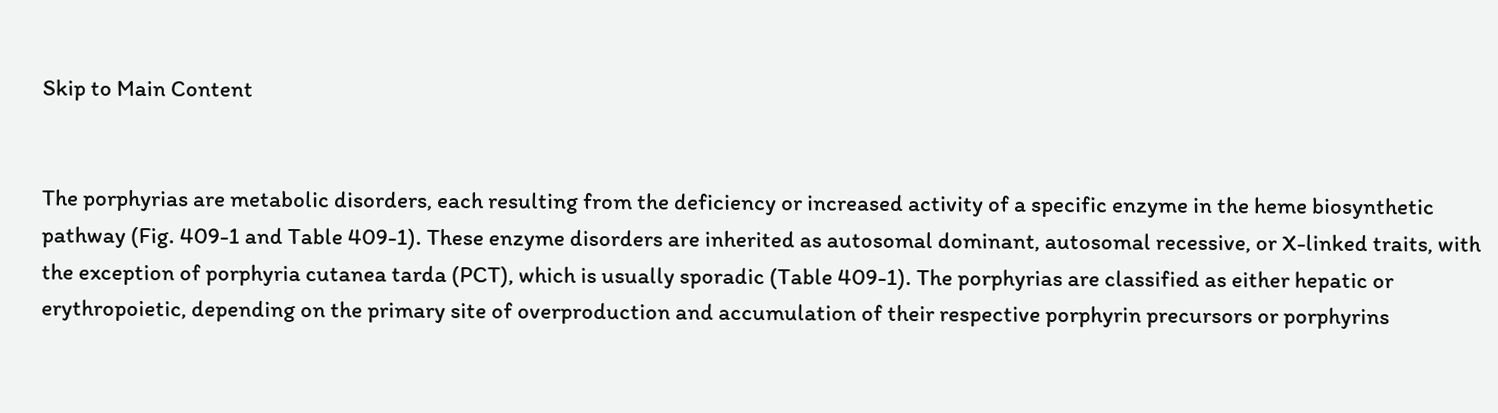Skip to Main Content


The porphyrias are metabolic disorders, each resulting from the deficiency or increased activity of a specific enzyme in the heme biosynthetic pathway (Fig. 409-1 and Table 409-1). These enzyme disorders are inherited as autosomal dominant, autosomal recessive, or X-linked traits, with the exception of porphyria cutanea tarda (PCT), which is usually sporadic (Table 409-1). The porphyrias are classified as either hepatic or erythropoietic, depending on the primary site of overproduction and accumulation of their respective porphyrin precursors or porphyrins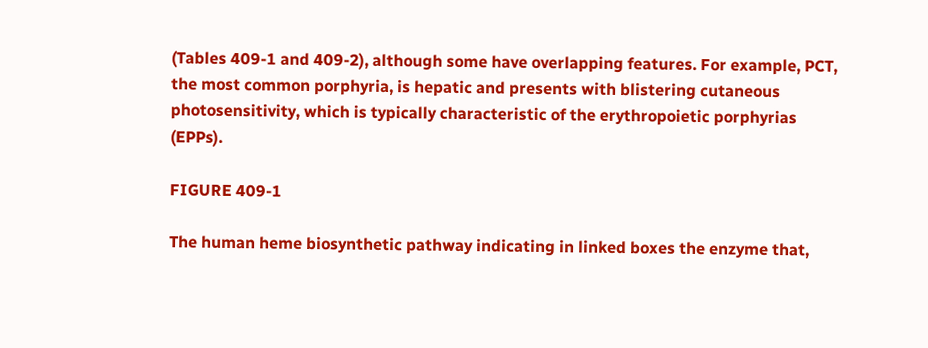(Tables 409-1 and 409-2), although some have overlapping features. For example, PCT, the most common porphyria, is hepatic and presents with blistering cutaneous photosensitivity, which is typically characteristic of the erythropoietic porphyrias (EPPs).

FIGURE 409-1

The human heme biosynthetic pathway indicating in linked boxes the enzyme that,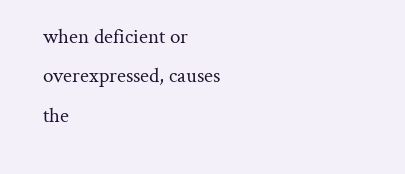when deficient or overexpressed, causes the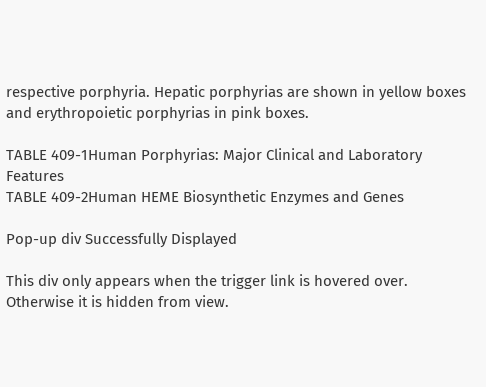respective porphyria. Hepatic porphyrias are shown in yellow boxes and erythropoietic porphyrias in pink boxes.

TABLE 409-1Human Porphyrias: Major Clinical and Laboratory Features
TABLE 409-2Human HEME Biosynthetic Enzymes and Genes

Pop-up div Successfully Displayed

This div only appears when the trigger link is hovered over. Otherwise it is hidden from view.